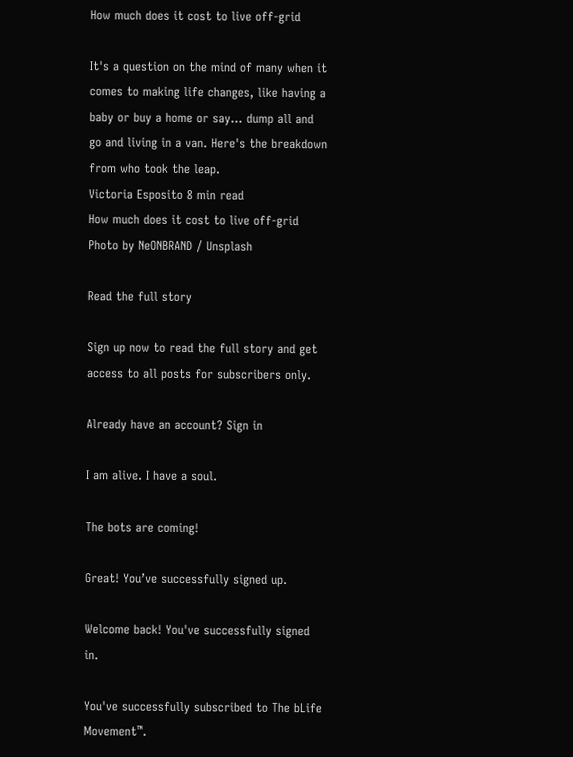How much does it cost to live off-grid

It's a question on the mind of many when it comes to making life changes, like having a baby or buy a home or say... dump all and go and living in a van. Here's the breakdown from who took the leap.
Victoria Esposito 8 min read
How much does it cost to live off-grid
Photo by NeONBRAND / Unsplash

Read the full story

Sign up now to read the full story and get access to all posts for subscribers only.

Already have an account? Sign in

I am alive. I have a soul.

The bots are coming!

Great! You’ve successfully signed up.

Welcome back! You've successfully signed in.

You've successfully subscribed to The bLife Movement™.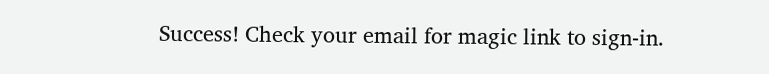Success! Check your email for magic link to sign-in.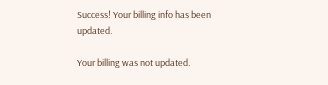Success! Your billing info has been updated.

Your billing was not updated.